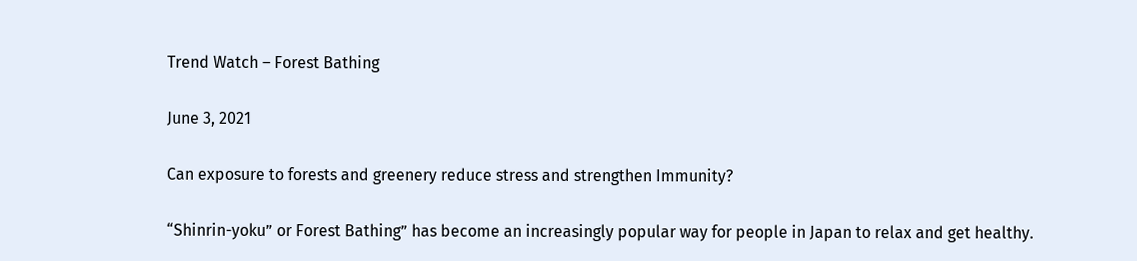Trend Watch – Forest Bathing

June 3, 2021

Can exposure to forests and greenery reduce stress and strengthen Immunity?

“Shinrin-yoku” or Forest Bathing” has become an increasingly popular way for people in Japan to relax and get healthy.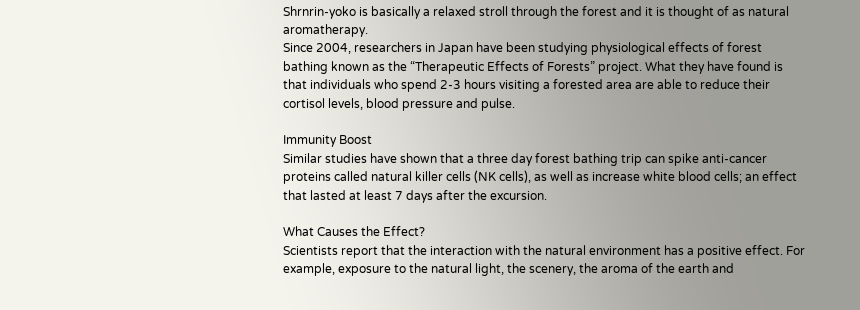Shrnrin-yoko is basically a relaxed stroll through the forest and it is thought of as natural aromatherapy.
Since 2004, researchers in Japan have been studying physiological effects of forest bathing known as the “Therapeutic Effects of Forests” project. What they have found is that individuals who spend 2-3 hours visiting a forested area are able to reduce their cortisol levels, blood pressure and pulse.

Immunity Boost
Similar studies have shown that a three day forest bathing trip can spike anti-cancer proteins called natural killer cells (NK cells), as well as increase white blood cells; an effect that lasted at least 7 days after the excursion.

What Causes the Effect?
Scientists report that the interaction with the natural environment has a positive effect. For example, exposure to the natural light, the scenery, the aroma of the earth and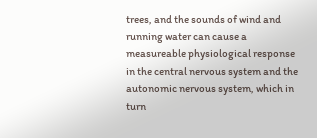trees, and the sounds of wind and running water can cause a measureable physiological response in the central nervous system and the autonomic nervous system, which in turn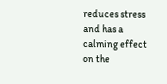reduces stress and has a calming effect on the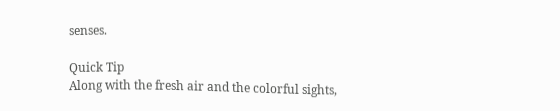senses.

Quick Tip
Along with the fresh air and the colorful sights,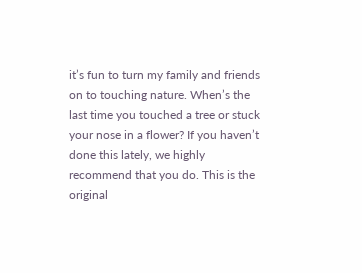it’s fun to turn my family and friends on to touching nature. When’s the last time you touched a tree or stuck your nose in a flower? If you haven’t done this lately, we highly recommend that you do. This is the original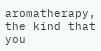aromatherapy, the kind that you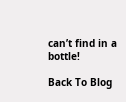can’t find in a bottle!

Back To Blog